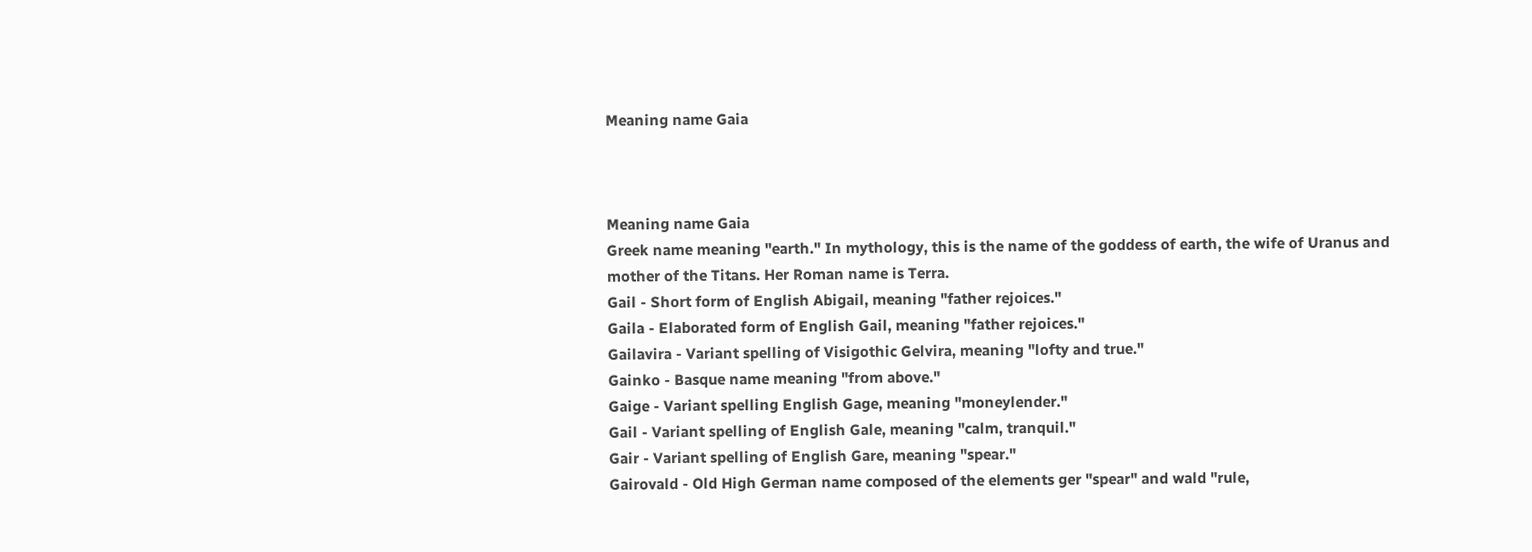Meaning name Gaia



Meaning name Gaia
Greek name meaning "earth." In mythology, this is the name of the goddess of earth, the wife of Uranus and mother of the Titans. Her Roman name is Terra.
Gail - Short form of English Abigail, meaning "father rejoices."
Gaila - Elaborated form of English Gail, meaning "father rejoices."
Gailavira - Variant spelling of Visigothic Gelvira, meaning "lofty and true."
Gainko - Basque name meaning "from above."
Gaige - Variant spelling English Gage, meaning "moneylender."
Gail - Variant spelling of English Gale, meaning "calm, tranquil."
Gair - Variant spelling of English Gare, meaning "spear."
Gairovald - Old High German name composed of the elements ger "spear" and wald "rule,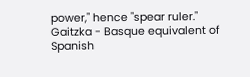power," hence "spear ruler."
Gaitzka - Basque equivalent of Spanish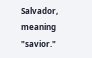Salvador, meaning "savior."